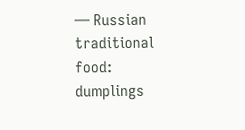— Russian traditional food: dumplings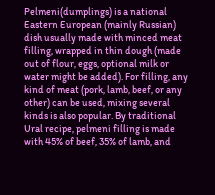Pelmeni(dumplings) is a national Eastern European (mainly Russian) dish usually made with minced meat filling, wrapped in thin dough (made out of flour, eggs, optional milk or water might be added). For filling, any kind of meat (pork, lamb, beef, or any other) can be used, mixing several kinds is also popular. By traditional Ural recipe, pelmeni filling is made with 45% of beef, 35% of lamb, and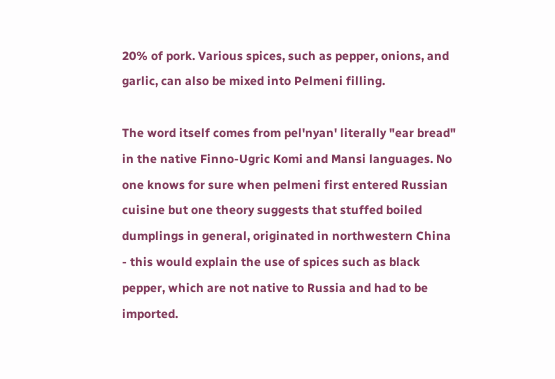20% of pork. Various spices, such as pepper, onions, and garlic, can also be mixed into Pelmeni filling.

The word itself comes from pel'nyan' literally "ear bread" in the native Finno-Ugric Komi and Mansi languages. No one knows for sure when pelmeni first entered Russian cuisine but one theory suggests that stuffed boiled dumplings in general, originated in northwestern China - this would explain the use of spices such as black pepper, which are not native to Russia and had to be imported.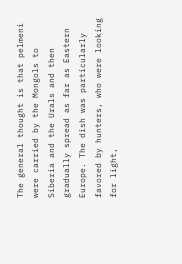The general thought is that pelmeni were carried by the Mongols to Siberia and the Urals and then gradually spread as far as Eastern Europe. The dish was particularly favored by hunters, who were looking for light,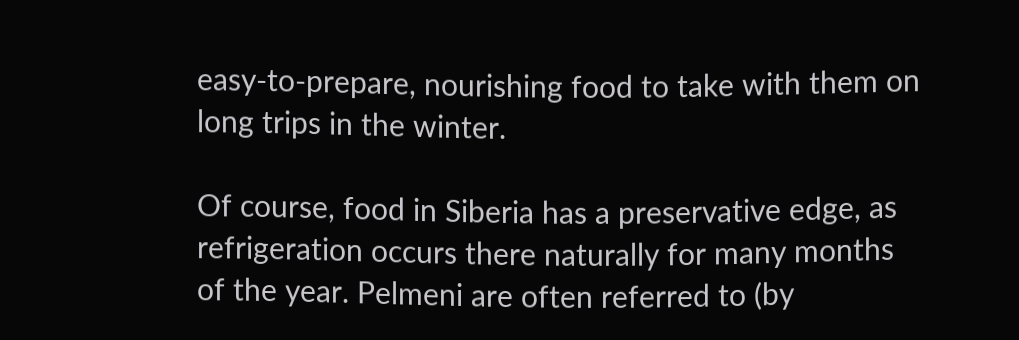easy-to-prepare, nourishing food to take with them on long trips in the winter.

Of course, food in Siberia has a preservative edge, as refrigeration occurs there naturally for many months of the year. Pelmeni are often referred to (by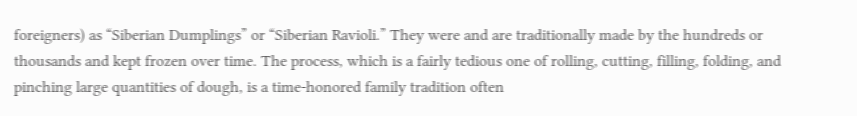foreigners) as “Siberian Dumplings” or “Siberian Ravioli.” They were and are traditionally made by the hundreds or thousands and kept frozen over time. The process, which is a fairly tedious one of rolling, cutting, filling, folding, and pinching large quantities of dough, is a time-honored family tradition often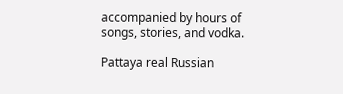accompanied by hours of songs, stories, and vodka.

Pattaya real Russian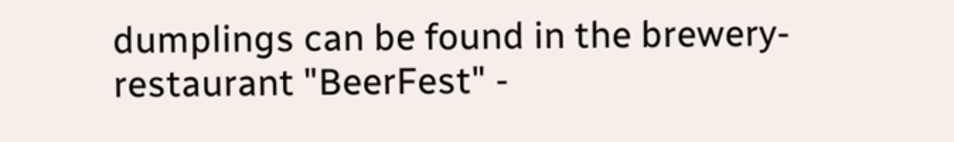dumplings can be found in the brewery-restaurant "BeerFest" -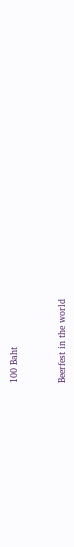100 Baht


Beerfest in the world